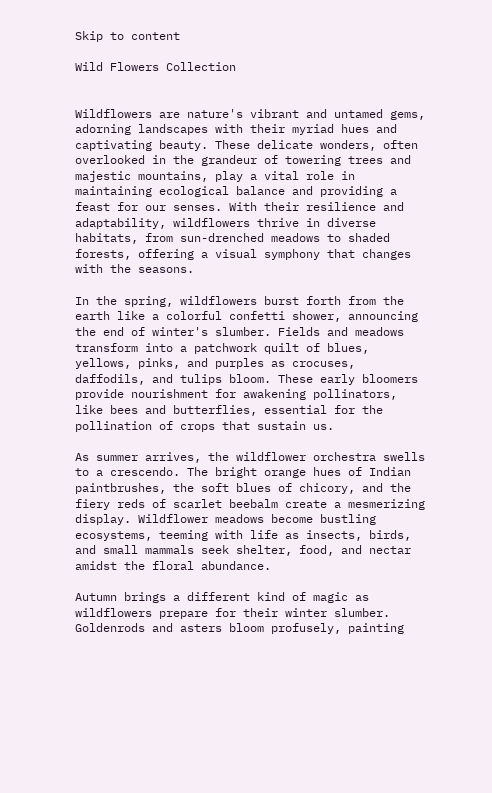Skip to content

Wild Flowers Collection


Wildflowers are nature's vibrant and untamed gems, adorning landscapes with their myriad hues and captivating beauty. These delicate wonders, often overlooked in the grandeur of towering trees and majestic mountains, play a vital role in maintaining ecological balance and providing a feast for our senses. With their resilience and adaptability, wildflowers thrive in diverse habitats, from sun-drenched meadows to shaded forests, offering a visual symphony that changes with the seasons.

In the spring, wildflowers burst forth from the earth like a colorful confetti shower, announcing the end of winter's slumber. Fields and meadows transform into a patchwork quilt of blues, yellows, pinks, and purples as crocuses, daffodils, and tulips bloom. These early bloomers provide nourishment for awakening pollinators, like bees and butterflies, essential for the pollination of crops that sustain us.

As summer arrives, the wildflower orchestra swells to a crescendo. The bright orange hues of Indian paintbrushes, the soft blues of chicory, and the fiery reds of scarlet beebalm create a mesmerizing display. Wildflower meadows become bustling ecosystems, teeming with life as insects, birds, and small mammals seek shelter, food, and nectar amidst the floral abundance.

Autumn brings a different kind of magic as wildflowers prepare for their winter slumber. Goldenrods and asters bloom profusely, painting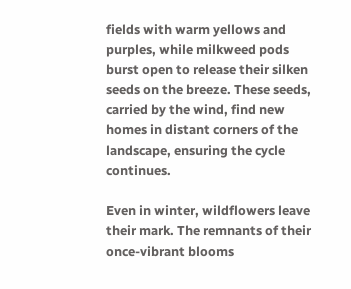fields with warm yellows and purples, while milkweed pods burst open to release their silken seeds on the breeze. These seeds, carried by the wind, find new homes in distant corners of the landscape, ensuring the cycle continues.

Even in winter, wildflowers leave their mark. The remnants of their once-vibrant blooms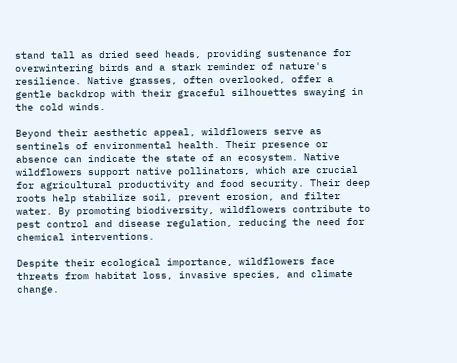stand tall as dried seed heads, providing sustenance for overwintering birds and a stark reminder of nature's resilience. Native grasses, often overlooked, offer a gentle backdrop with their graceful silhouettes swaying in the cold winds.

Beyond their aesthetic appeal, wildflowers serve as sentinels of environmental health. Their presence or absence can indicate the state of an ecosystem. Native wildflowers support native pollinators, which are crucial for agricultural productivity and food security. Their deep roots help stabilize soil, prevent erosion, and filter water. By promoting biodiversity, wildflowers contribute to pest control and disease regulation, reducing the need for chemical interventions.

Despite their ecological importance, wildflowers face threats from habitat loss, invasive species, and climate change.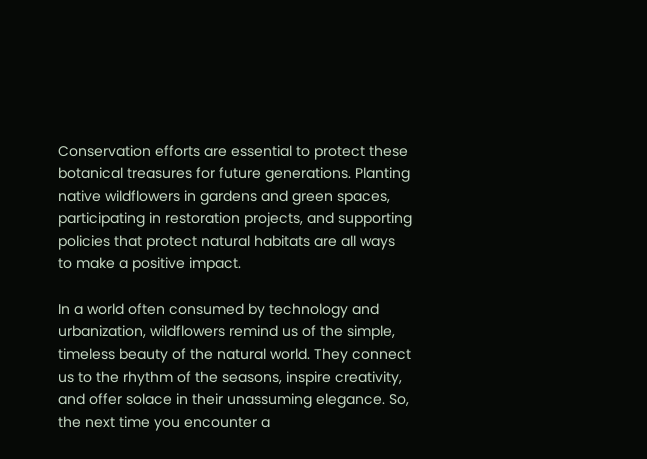Conservation efforts are essential to protect these botanical treasures for future generations. Planting native wildflowers in gardens and green spaces, participating in restoration projects, and supporting policies that protect natural habitats are all ways to make a positive impact.

In a world often consumed by technology and urbanization, wildflowers remind us of the simple, timeless beauty of the natural world. They connect us to the rhythm of the seasons, inspire creativity, and offer solace in their unassuming elegance. So, the next time you encounter a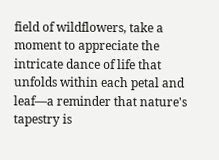field of wildflowers, take a moment to appreciate the intricate dance of life that unfolds within each petal and leaf—a reminder that nature's tapestry is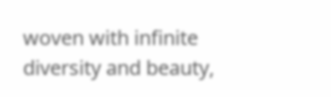woven with infinite diversity and beauty,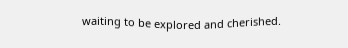waiting to be explored and cherished.